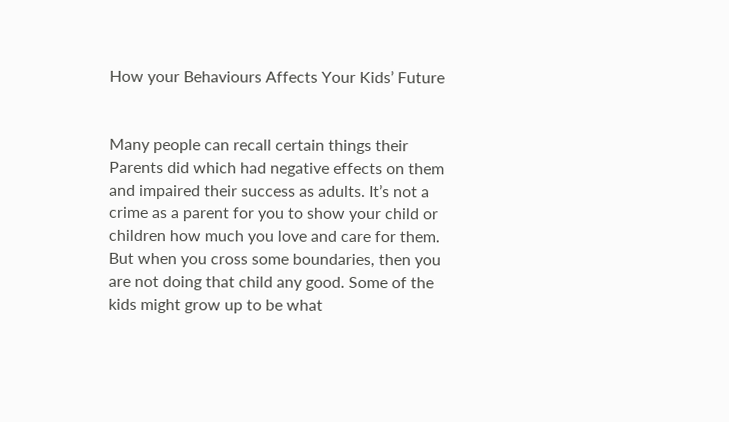How your Behaviours Affects Your Kids’ Future


Many people can recall certain things their Parents did which had negative effects on them and impaired their success as adults. It’s not a crime as a parent for you to show your child or children how much you love and care for them. But when you cross some boundaries, then you are not doing that child any good. Some of the kids might grow up to be what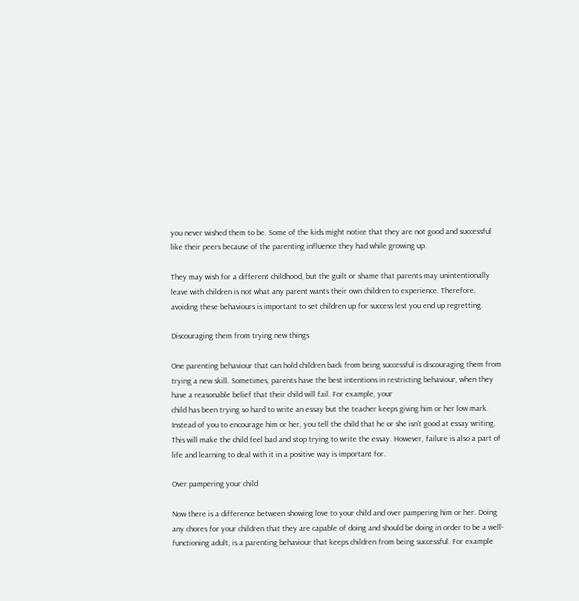you never wished them to be. Some of the kids might notice that they are not good and successful like their peers because of the parenting influence they had while growing up.

They may wish for a different childhood, but the guilt or shame that parents may unintentionally leave with children is not what any parent wants their own children to experience. Therefore, avoiding these behaviours is important to set children up for success lest you end up regretting.

Discouraging them from trying new things

One parenting behaviour that can hold children back from being successful is discouraging them from trying a new skill. Sometimes, parents have the best intentions in restricting behaviour, when they have a reasonable belief that their child will fail. For example, your
child has been trying so hard to write an essay but the teacher keeps giving him or her low mark. Instead of you to encourage him or her, you tell the child that he or she isn’t good at essay writing. This will make the child feel bad and stop trying to write the essay. However, failure is also a part of life and learning to deal with it in a positive way is important for.

Over pampering your child

Now there is a difference between showing love to your child and over pampering him or her. Doing any chores for your children that they are capable of doing and should be doing in order to be a well-functioning adult, is a parenting behaviour that keeps children from being successful. For example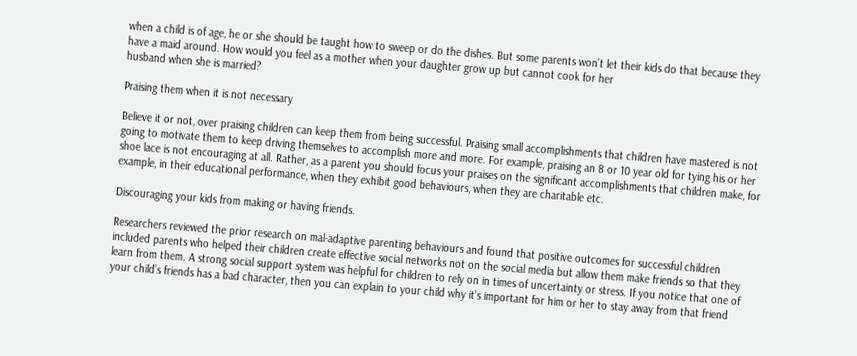when a child is of age, he or she should be taught how to sweep or do the dishes. But some parents won’t let their kids do that because they have a maid around. How would you feel as a mother when your daughter grow up but cannot cook for her
husband when she is married?

Praising them when it is not necessary

Believe it or not, over praising children can keep them from being successful. Praising small accomplishments that children have mastered is not going to motivate them to keep driving themselves to accomplish more and more. For example, praising an 8 or 10 year old for tying his or her shoe lace is not encouraging at all. Rather, as a parent you should focus your praises on the significant accomplishments that children make, for example, in their educational performance, when they exhibit good behaviours, when they are charitable etc.

Discouraging your kids from making or having friends.

Researchers reviewed the prior research on mal-adaptive parenting behaviours and found that positive outcomes for successful children included parents who helped their children create effective social networks not on the social media but allow them make friends so that they learn from them. A strong social support system was helpful for children to rely on in times of uncertainty or stress. If you notice that one of your child’s friends has a bad character, then you can explain to your child why it’s important for him or her to stay away from that friend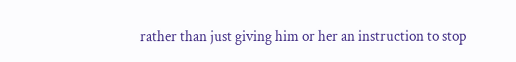rather than just giving him or her an instruction to stop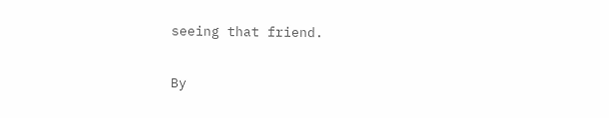seeing that friend.


By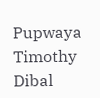Pupwaya Timothy Dibal